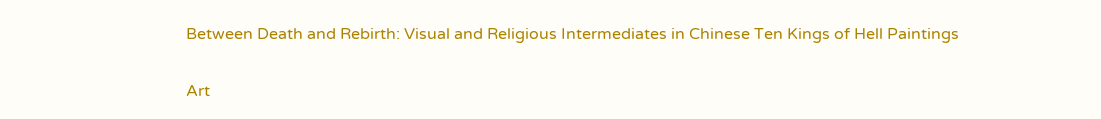Between Death and Rebirth: Visual and Religious Intermediates in Chinese Ten Kings of Hell Paintings


Art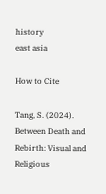history
east asia

How to Cite

Tang, S. (2024). Between Death and Rebirth: Visual and Religious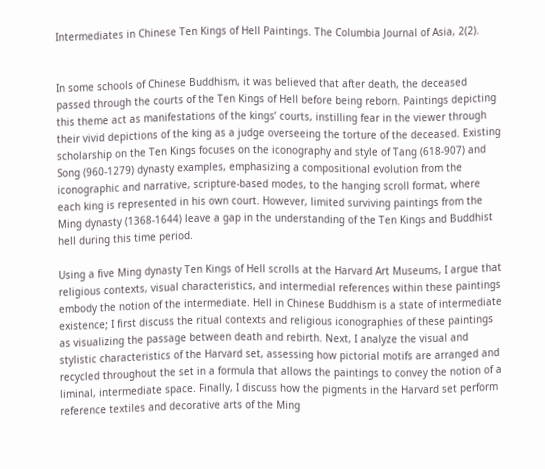Intermediates in Chinese Ten Kings of Hell Paintings. The Columbia Journal of Asia, 2(2).


In some schools of Chinese Buddhism, it was believed that after death, the deceased passed through the courts of the Ten Kings of Hell before being reborn. Paintings depicting this theme act as manifestations of the kings’ courts, instilling fear in the viewer through their vivid depictions of the king as a judge overseeing the torture of the deceased. Existing scholarship on the Ten Kings focuses on the iconography and style of Tang (618-907) and Song (960-1279) dynasty examples, emphasizing a compositional evolution from the iconographic and narrative, scripture-based modes, to the hanging scroll format, where each king is represented in his own court. However, limited surviving paintings from the Ming dynasty (1368-1644) leave a gap in the understanding of the Ten Kings and Buddhist hell during this time period.

Using a five Ming dynasty Ten Kings of Hell scrolls at the Harvard Art Museums, I argue that religious contexts, visual characteristics, and intermedial references within these paintings embody the notion of the intermediate. Hell in Chinese Buddhism is a state of intermediate existence; I first discuss the ritual contexts and religious iconographies of these paintings as visualizing the passage between death and rebirth. Next, I analyze the visual and stylistic characteristics of the Harvard set, assessing how pictorial motifs are arranged and recycled throughout the set in a formula that allows the paintings to convey the notion of a liminal, intermediate space. Finally, I discuss how the pigments in the Harvard set perform reference textiles and decorative arts of the Ming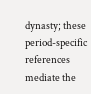dynasty; these period-specific references mediate the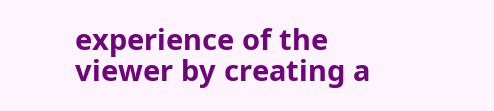experience of the viewer by creating a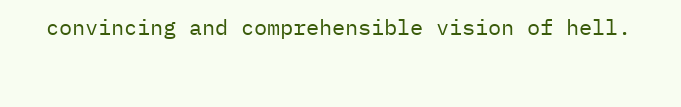convincing and comprehensible vision of hell.